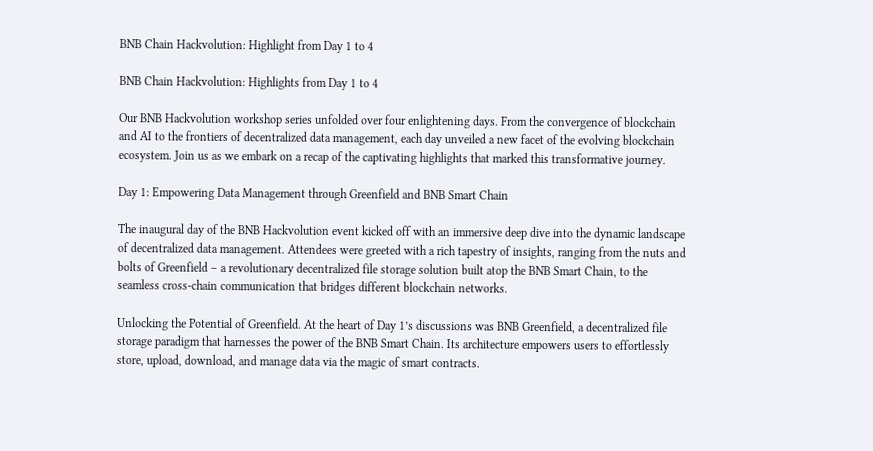BNB Chain Hackvolution: Highlight from Day 1 to 4

BNB Chain Hackvolution: Highlights from Day 1 to 4

Our BNB Hackvolution workshop series unfolded over four enlightening days. From the convergence of blockchain and AI to the frontiers of decentralized data management, each day unveiled a new facet of the evolving blockchain ecosystem. Join us as we embark on a recap of the captivating highlights that marked this transformative journey.

Day 1: Empowering Data Management through Greenfield and BNB Smart Chain

The inaugural day of the BNB Hackvolution event kicked off with an immersive deep dive into the dynamic landscape of decentralized data management. Attendees were greeted with a rich tapestry of insights, ranging from the nuts and bolts of Greenfield – a revolutionary decentralized file storage solution built atop the BNB Smart Chain, to the seamless cross-chain communication that bridges different blockchain networks.

Unlocking the Potential of Greenfield. At the heart of Day 1’s discussions was BNB Greenfield, a decentralized file storage paradigm that harnesses the power of the BNB Smart Chain. Its architecture empowers users to effortlessly store, upload, download, and manage data via the magic of smart contracts.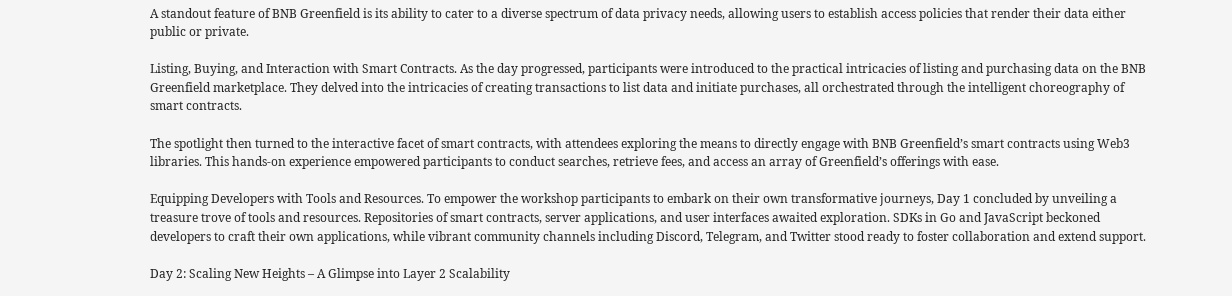A standout feature of BNB Greenfield is its ability to cater to a diverse spectrum of data privacy needs, allowing users to establish access policies that render their data either public or private.

Listing, Buying, and Interaction with Smart Contracts. As the day progressed, participants were introduced to the practical intricacies of listing and purchasing data on the BNB Greenfield marketplace. They delved into the intricacies of creating transactions to list data and initiate purchases, all orchestrated through the intelligent choreography of smart contracts.

The spotlight then turned to the interactive facet of smart contracts, with attendees exploring the means to directly engage with BNB Greenfield’s smart contracts using Web3 libraries. This hands-on experience empowered participants to conduct searches, retrieve fees, and access an array of Greenfield’s offerings with ease.

Equipping Developers with Tools and Resources. To empower the workshop participants to embark on their own transformative journeys, Day 1 concluded by unveiling a treasure trove of tools and resources. Repositories of smart contracts, server applications, and user interfaces awaited exploration. SDKs in Go and JavaScript beckoned developers to craft their own applications, while vibrant community channels including Discord, Telegram, and Twitter stood ready to foster collaboration and extend support.

Day 2: Scaling New Heights – A Glimpse into Layer 2 Scalability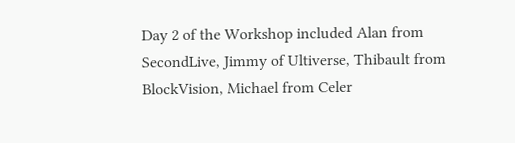Day 2 of the Workshop included Alan from SecondLive, Jimmy of Ultiverse, Thibault from BlockVision, Michael from Celer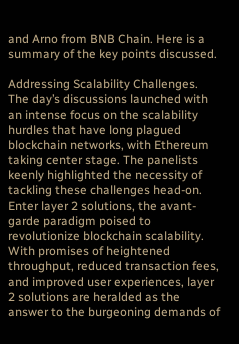and Arno from BNB Chain. Here is a summary of the key points discussed.

Addressing Scalability Challenges. The day’s discussions launched with an intense focus on the scalability hurdles that have long plagued blockchain networks, with Ethereum taking center stage. The panelists keenly highlighted the necessity of tackling these challenges head-on. Enter layer 2 solutions, the avant-garde paradigm poised to revolutionize blockchain scalability. With promises of heightened throughput, reduced transaction fees, and improved user experiences, layer 2 solutions are heralded as the answer to the burgeoning demands of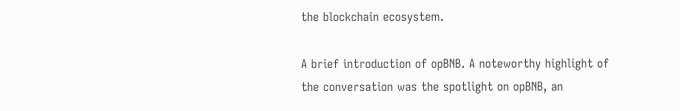the blockchain ecosystem.

A brief introduction of opBNB. A noteworthy highlight of the conversation was the spotlight on opBNB, an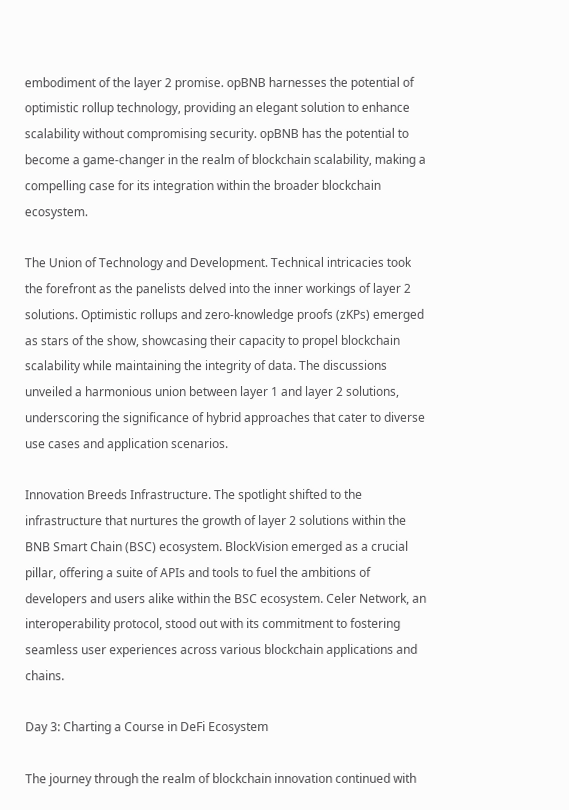embodiment of the layer 2 promise. opBNB harnesses the potential of optimistic rollup technology, providing an elegant solution to enhance scalability without compromising security. opBNB has the potential to become a game-changer in the realm of blockchain scalability, making a compelling case for its integration within the broader blockchain ecosystem.

The Union of Technology and Development. Technical intricacies took the forefront as the panelists delved into the inner workings of layer 2 solutions. Optimistic rollups and zero-knowledge proofs (zKPs) emerged as stars of the show, showcasing their capacity to propel blockchain scalability while maintaining the integrity of data. The discussions unveiled a harmonious union between layer 1 and layer 2 solutions, underscoring the significance of hybrid approaches that cater to diverse use cases and application scenarios.

Innovation Breeds Infrastructure. The spotlight shifted to the infrastructure that nurtures the growth of layer 2 solutions within the BNB Smart Chain (BSC) ecosystem. BlockVision emerged as a crucial pillar, offering a suite of APIs and tools to fuel the ambitions of developers and users alike within the BSC ecosystem. Celer Network, an interoperability protocol, stood out with its commitment to fostering seamless user experiences across various blockchain applications and chains.

Day 3: Charting a Course in DeFi Ecosystem

The journey through the realm of blockchain innovation continued with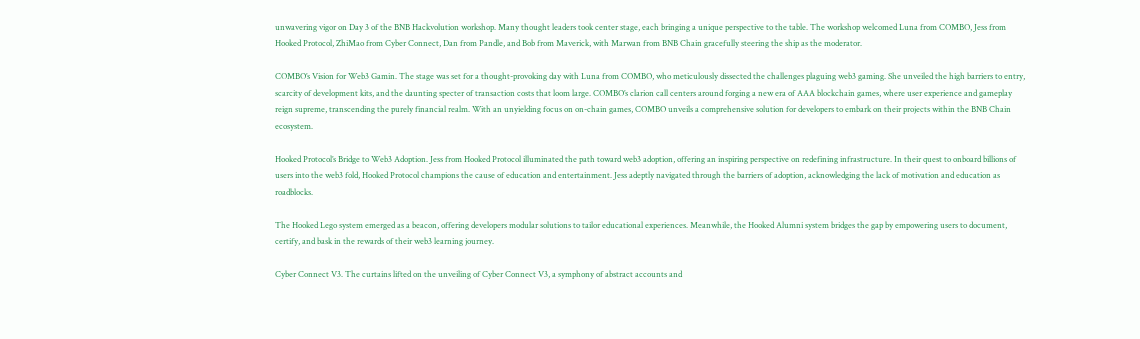unwavering vigor on Day 3 of the BNB Hackvolution workshop. Many thought leaders took center stage, each bringing a unique perspective to the table. The workshop welcomed Luna from COMBO, Jess from Hooked Protocol, ZhiMao from Cyber Connect, Dan from Pandle, and Bob from Maverick, with Marwan from BNB Chain gracefully steering the ship as the moderator.

COMBO’s Vision for Web3 Gamin. The stage was set for a thought-provoking day with Luna from COMBO, who meticulously dissected the challenges plaguing web3 gaming. She unveiled the high barriers to entry, scarcity of development kits, and the daunting specter of transaction costs that loom large. COMBO’s clarion call centers around forging a new era of AAA blockchain games, where user experience and gameplay reign supreme, transcending the purely financial realm. With an unyielding focus on on-chain games, COMBO unveils a comprehensive solution for developers to embark on their projects within the BNB Chain ecosystem.

Hooked Protocol’s Bridge to Web3 Adoption. Jess from Hooked Protocol illuminated the path toward web3 adoption, offering an inspiring perspective on redefining infrastructure. In their quest to onboard billions of users into the web3 fold, Hooked Protocol champions the cause of education and entertainment. Jess adeptly navigated through the barriers of adoption, acknowledging the lack of motivation and education as roadblocks.

The Hooked Lego system emerged as a beacon, offering developers modular solutions to tailor educational experiences. Meanwhile, the Hooked Alumni system bridges the gap by empowering users to document, certify, and bask in the rewards of their web3 learning journey.

Cyber Connect V3. The curtains lifted on the unveiling of Cyber Connect V3, a symphony of abstract accounts and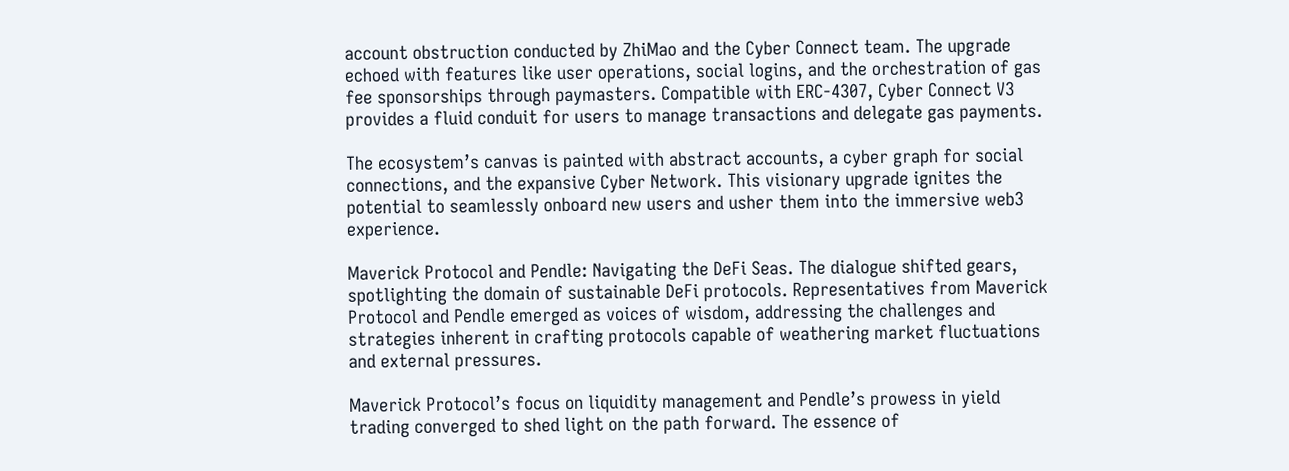account obstruction conducted by ZhiMao and the Cyber Connect team. The upgrade echoed with features like user operations, social logins, and the orchestration of gas fee sponsorships through paymasters. Compatible with ERC-4307, Cyber Connect V3 provides a fluid conduit for users to manage transactions and delegate gas payments.

The ecosystem’s canvas is painted with abstract accounts, a cyber graph for social connections, and the expansive Cyber Network. This visionary upgrade ignites the potential to seamlessly onboard new users and usher them into the immersive web3 experience.

Maverick Protocol and Pendle: Navigating the DeFi Seas. The dialogue shifted gears, spotlighting the domain of sustainable DeFi protocols. Representatives from Maverick Protocol and Pendle emerged as voices of wisdom, addressing the challenges and strategies inherent in crafting protocols capable of weathering market fluctuations and external pressures.

Maverick Protocol’s focus on liquidity management and Pendle’s prowess in yield trading converged to shed light on the path forward. The essence of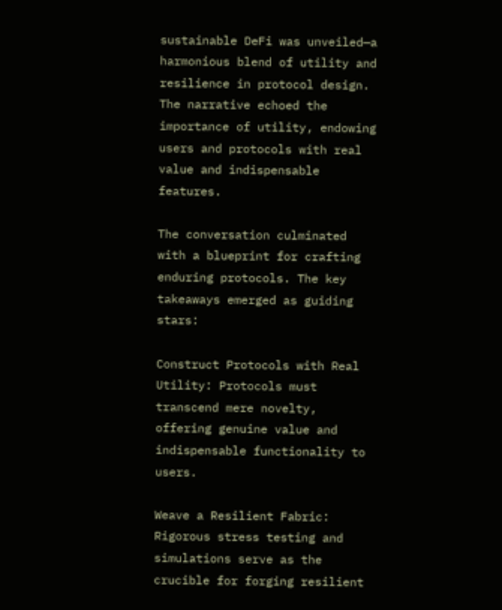sustainable DeFi was unveiled—a harmonious blend of utility and resilience in protocol design. The narrative echoed the importance of utility, endowing users and protocols with real value and indispensable features.

The conversation culminated with a blueprint for crafting enduring protocols. The key takeaways emerged as guiding stars:

Construct Protocols with Real Utility: Protocols must transcend mere novelty, offering genuine value and indispensable functionality to users.

Weave a Resilient Fabric: Rigorous stress testing and simulations serve as the crucible for forging resilient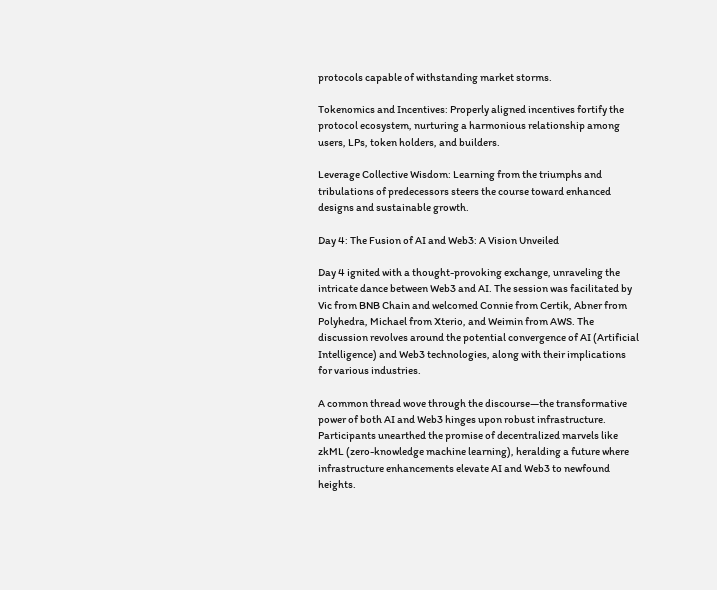protocols capable of withstanding market storms.

Tokenomics and Incentives: Properly aligned incentives fortify the protocol ecosystem, nurturing a harmonious relationship among users, LPs, token holders, and builders.

Leverage Collective Wisdom: Learning from the triumphs and tribulations of predecessors steers the course toward enhanced designs and sustainable growth.

Day 4: The Fusion of AI and Web3: A Vision Unveiled

Day 4 ignited with a thought-provoking exchange, unraveling the intricate dance between Web3 and AI. The session was facilitated by Vic from BNB Chain and welcomed Connie from Certik, Abner from Polyhedra, Michael from Xterio, and Weimin from AWS. The discussion revolves around the potential convergence of AI (Artificial Intelligence) and Web3 technologies, along with their implications for various industries.

A common thread wove through the discourse—the transformative power of both AI and Web3 hinges upon robust infrastructure. Participants unearthed the promise of decentralized marvels like zkML (zero-knowledge machine learning), heralding a future where infrastructure enhancements elevate AI and Web3 to newfound heights.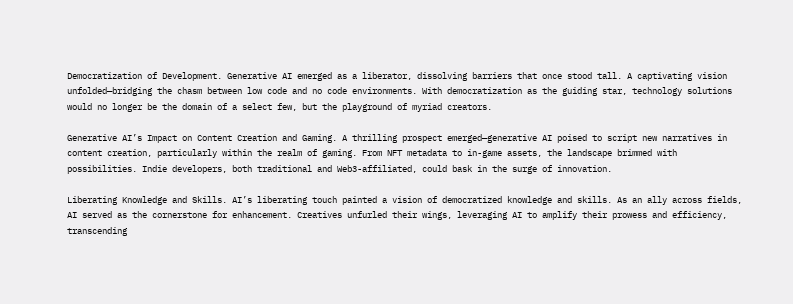Democratization of Development. Generative AI emerged as a liberator, dissolving barriers that once stood tall. A captivating vision unfolded—bridging the chasm between low code and no code environments. With democratization as the guiding star, technology solutions would no longer be the domain of a select few, but the playground of myriad creators.

Generative AI’s Impact on Content Creation and Gaming. A thrilling prospect emerged—generative AI poised to script new narratives in content creation, particularly within the realm of gaming. From NFT metadata to in-game assets, the landscape brimmed with possibilities. Indie developers, both traditional and Web3-affiliated, could bask in the surge of innovation.

Liberating Knowledge and Skills. AI’s liberating touch painted a vision of democratized knowledge and skills. As an ally across fields, AI served as the cornerstone for enhancement. Creatives unfurled their wings, leveraging AI to amplify their prowess and efficiency, transcending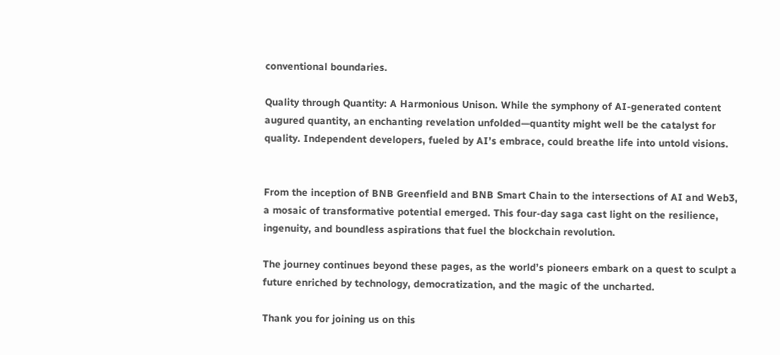conventional boundaries.

Quality through Quantity: A Harmonious Unison. While the symphony of AI-generated content augured quantity, an enchanting revelation unfolded—quantity might well be the catalyst for quality. Independent developers, fueled by AI’s embrace, could breathe life into untold visions.


From the inception of BNB Greenfield and BNB Smart Chain to the intersections of AI and Web3, a mosaic of transformative potential emerged. This four-day saga cast light on the resilience, ingenuity, and boundless aspirations that fuel the blockchain revolution.

The journey continues beyond these pages, as the world’s pioneers embark on a quest to sculpt a future enriched by technology, democratization, and the magic of the uncharted.

Thank you for joining us on this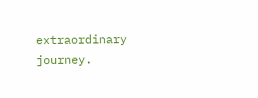extraordinary journey.